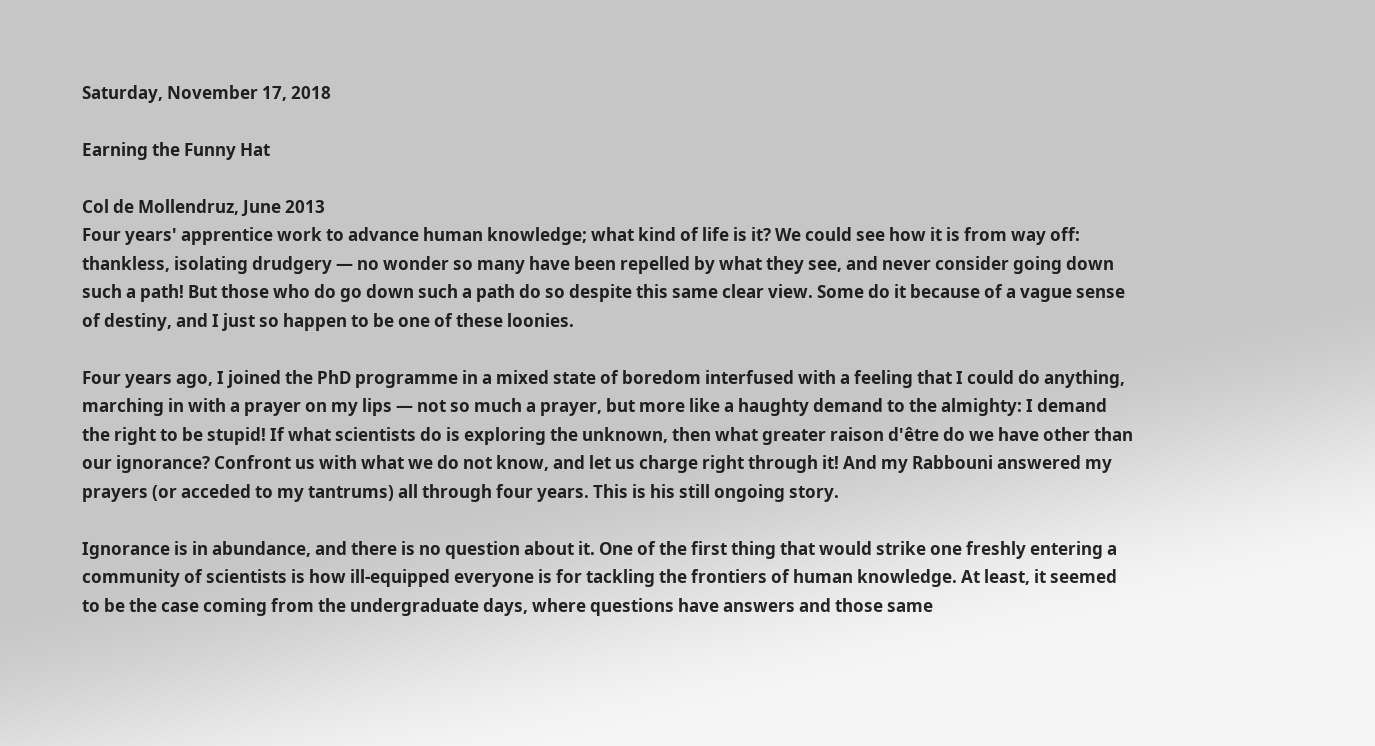Saturday, November 17, 2018

Earning the Funny Hat

Col de Mollendruz, June 2013
Four years' apprentice work to advance human knowledge; what kind of life is it? We could see how it is from way off: thankless, isolating drudgery — no wonder so many have been repelled by what they see, and never consider going down such a path! But those who do go down such a path do so despite this same clear view. Some do it because of a vague sense of destiny, and I just so happen to be one of these loonies.

Four years ago, I joined the PhD programme in a mixed state of boredom interfused with a feeling that I could do anything, marching in with a prayer on my lips — not so much a prayer, but more like a haughty demand to the almighty: I demand the right to be stupid! If what scientists do is exploring the unknown, then what greater raison d'être do we have other than our ignorance? Confront us with what we do not know, and let us charge right through it! And my Rabbouni answered my prayers (or acceded to my tantrums) all through four years. This is his still ongoing story.

Ignorance is in abundance, and there is no question about it. One of the first thing that would strike one freshly entering a community of scientists is how ill-equipped everyone is for tackling the frontiers of human knowledge. At least, it seemed to be the case coming from the undergraduate days, where questions have answers and those same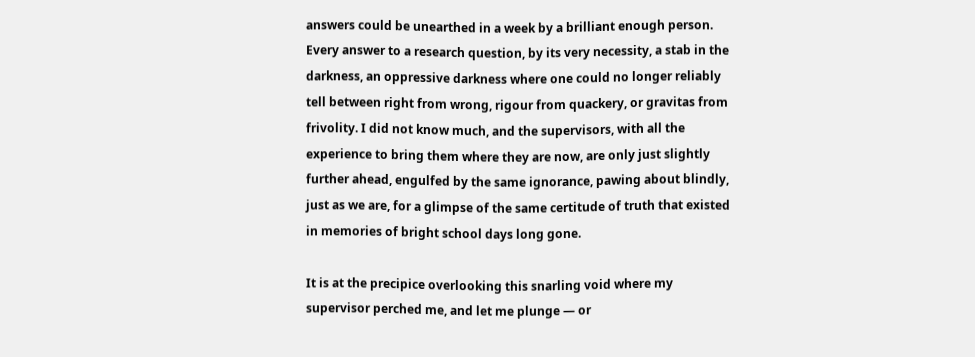answers could be unearthed in a week by a brilliant enough person. Every answer to a research question, by its very necessity, a stab in the darkness, an oppressive darkness where one could no longer reliably tell between right from wrong, rigour from quackery, or gravitas from frivolity. I did not know much, and the supervisors, with all the experience to bring them where they are now, are only just slightly further ahead, engulfed by the same ignorance, pawing about blindly, just as we are, for a glimpse of the same certitude of truth that existed in memories of bright school days long gone.

It is at the precipice overlooking this snarling void where my supervisor perched me, and let me plunge — or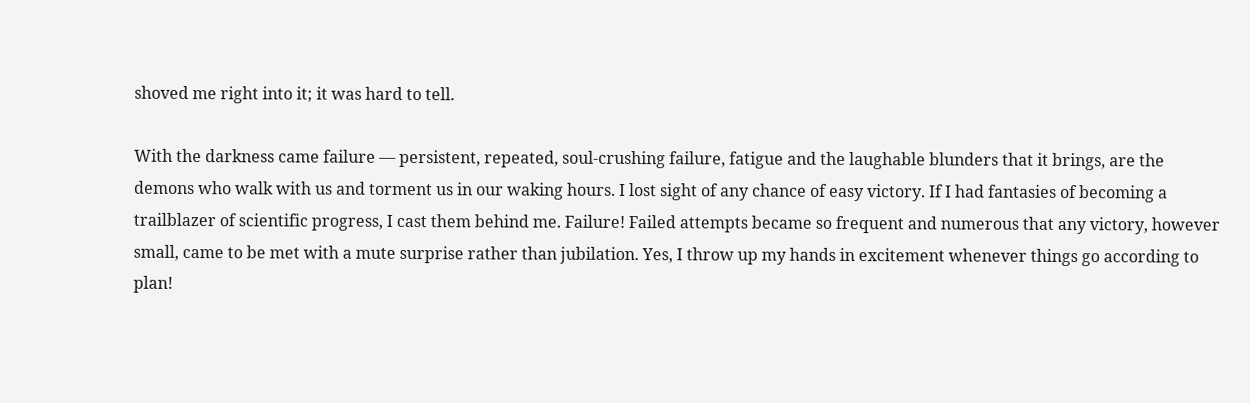shoved me right into it; it was hard to tell.

With the darkness came failure — persistent, repeated, soul-crushing failure, fatigue and the laughable blunders that it brings, are the demons who walk with us and torment us in our waking hours. I lost sight of any chance of easy victory. If I had fantasies of becoming a trailblazer of scientific progress, I cast them behind me. Failure! Failed attempts became so frequent and numerous that any victory, however small, came to be met with a mute surprise rather than jubilation. Yes, I throw up my hands in excitement whenever things go according to plan!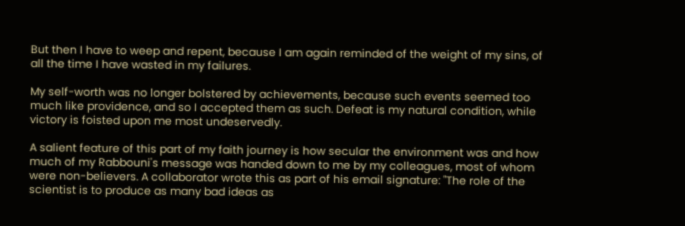But then I have to weep and repent, because I am again reminded of the weight of my sins, of all the time I have wasted in my failures.

My self-worth was no longer bolstered by achievements, because such events seemed too much like providence, and so I accepted them as such. Defeat is my natural condition, while victory is foisted upon me most undeservedly.

A salient feature of this part of my faith journey is how secular the environment was and how much of my Rabbouni's message was handed down to me by my colleagues, most of whom were non-believers. A collaborator wrote this as part of his email signature: "The role of the scientist is to produce as many bad ideas as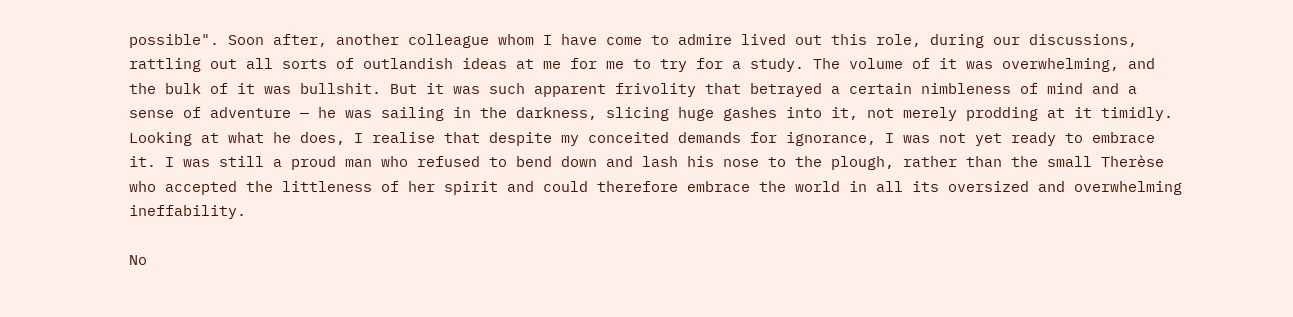possible". Soon after, another colleague whom I have come to admire lived out this role, during our discussions, rattling out all sorts of outlandish ideas at me for me to try for a study. The volume of it was overwhelming, and the bulk of it was bullshit. But it was such apparent frivolity that betrayed a certain nimbleness of mind and a sense of adventure — he was sailing in the darkness, slicing huge gashes into it, not merely prodding at it timidly. Looking at what he does, I realise that despite my conceited demands for ignorance, I was not yet ready to embrace it. I was still a proud man who refused to bend down and lash his nose to the plough, rather than the small Therèse who accepted the littleness of her spirit and could therefore embrace the world in all its oversized and overwhelming ineffability.

No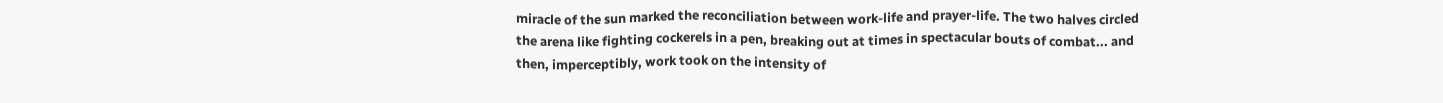miracle of the sun marked the reconciliation between work-life and prayer-life. The two halves circled the arena like fighting cockerels in a pen, breaking out at times in spectacular bouts of combat... and then, imperceptibly, work took on the intensity of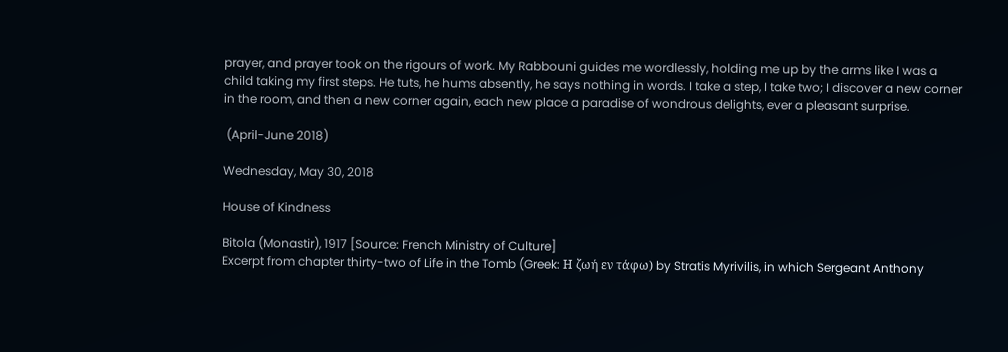prayer, and prayer took on the rigours of work. My Rabbouni guides me wordlessly, holding me up by the arms like I was a child taking my first steps. He tuts, he hums absently, he says nothing in words. I take a step, I take two; I discover a new corner in the room, and then a new corner again, each new place a paradise of wondrous delights, ever a pleasant surprise.

 (April-June 2018)

Wednesday, May 30, 2018

House of Kindness

Bitola (Monastir), 1917 [Source: French Ministry of Culture]
Excerpt from chapter thirty-two of Life in the Tomb (Greek: Η ζωή εν τάφω) by Stratis Myrivilis, in which Sergeant Anthony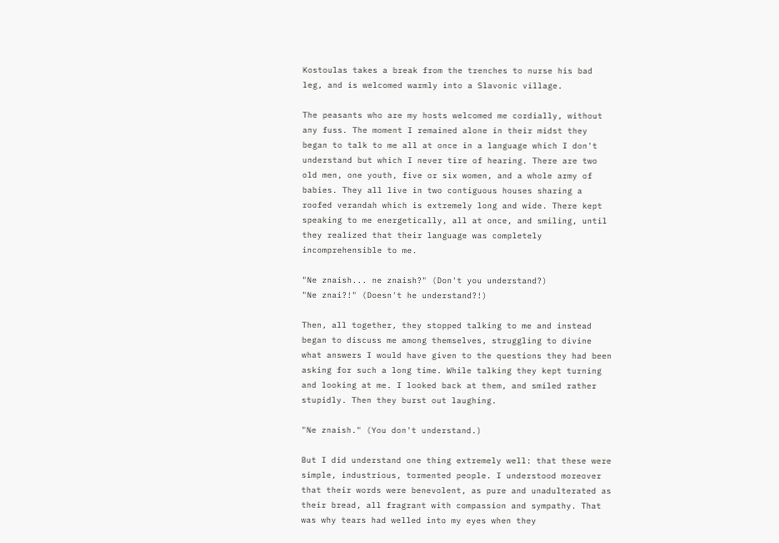Kostoulas takes a break from the trenches to nurse his bad leg, and is welcomed warmly into a Slavonic village.

The peasants who are my hosts welcomed me cordially, without any fuss. The moment I remained alone in their midst they began to talk to me all at once in a language which I don't understand but which I never tire of hearing. There are two old men, one youth, five or six women, and a whole army of babies. They all live in two contiguous houses sharing a roofed verandah which is extremely long and wide. There kept speaking to me energetically, all at once, and smiling, until they realized that their language was completely incomprehensible to me.

"Ne znaish... ne znaish?" (Don't you understand?)
"Ne znai?!" (Doesn't he understand?!)

Then, all together, they stopped talking to me and instead began to discuss me among themselves, struggling to divine what answers I would have given to the questions they had been asking for such a long time. While talking they kept turning and looking at me. I looked back at them, and smiled rather stupidly. Then they burst out laughing.

"Ne znaish." (You don't understand.)

But I did understand one thing extremely well: that these were simple, industrious, tormented people. I understood moreover that their words were benevolent, as pure and unadulterated as their bread, all fragrant with compassion and sympathy. That was why tears had welled into my eyes when they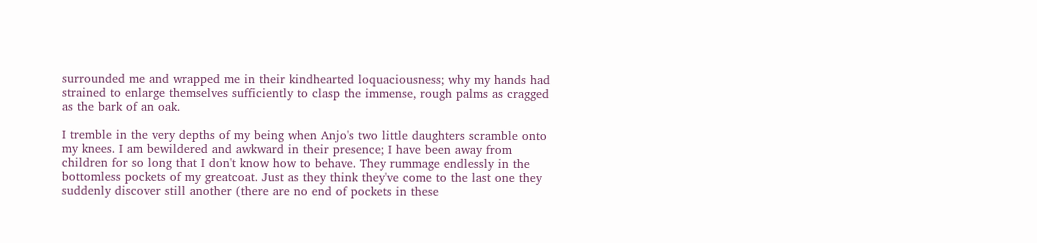surrounded me and wrapped me in their kindhearted loquaciousness; why my hands had strained to enlarge themselves sufficiently to clasp the immense, rough palms as cragged as the bark of an oak.

I tremble in the very depths of my being when Anjo's two little daughters scramble onto my knees. I am bewildered and awkward in their presence; I have been away from children for so long that I don't know how to behave. They rummage endlessly in the bottomless pockets of my greatcoat. Just as they think they've come to the last one they suddenly discover still another (there are no end of pockets in these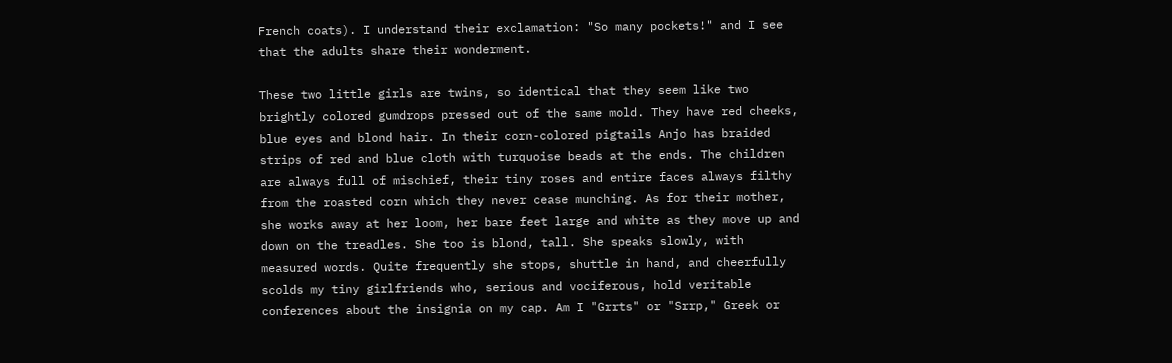French coats). I understand their exclamation: "So many pockets!" and I see that the adults share their wonderment.

These two little girls are twins, so identical that they seem like two brightly colored gumdrops pressed out of the same mold. They have red cheeks, blue eyes and blond hair. In their corn-colored pigtails Anjo has braided strips of red and blue cloth with turquoise beads at the ends. The children are always full of mischief, their tiny roses and entire faces always filthy from the roasted corn which they never cease munching. As for their mother, she works away at her loom, her bare feet large and white as they move up and down on the treadles. She too is blond, tall. She speaks slowly, with measured words. Quite frequently she stops, shuttle in hand, and cheerfully scolds my tiny girlfriends who, serious and vociferous, hold veritable conferences about the insignia on my cap. Am I "Grrts" or "Srrp," Greek or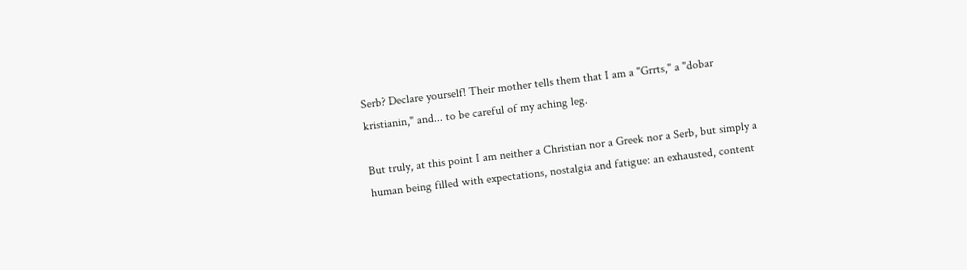Serb? Declare yourself! Their mother tells them that I am a "Grrts," a "dobar kristianin," and... to be careful of my aching leg.

But truly, at this point I am neither a Christian nor a Greek nor a Serb, but simply a human being filled with expectations, nostalgia and fatigue: an exhausted, content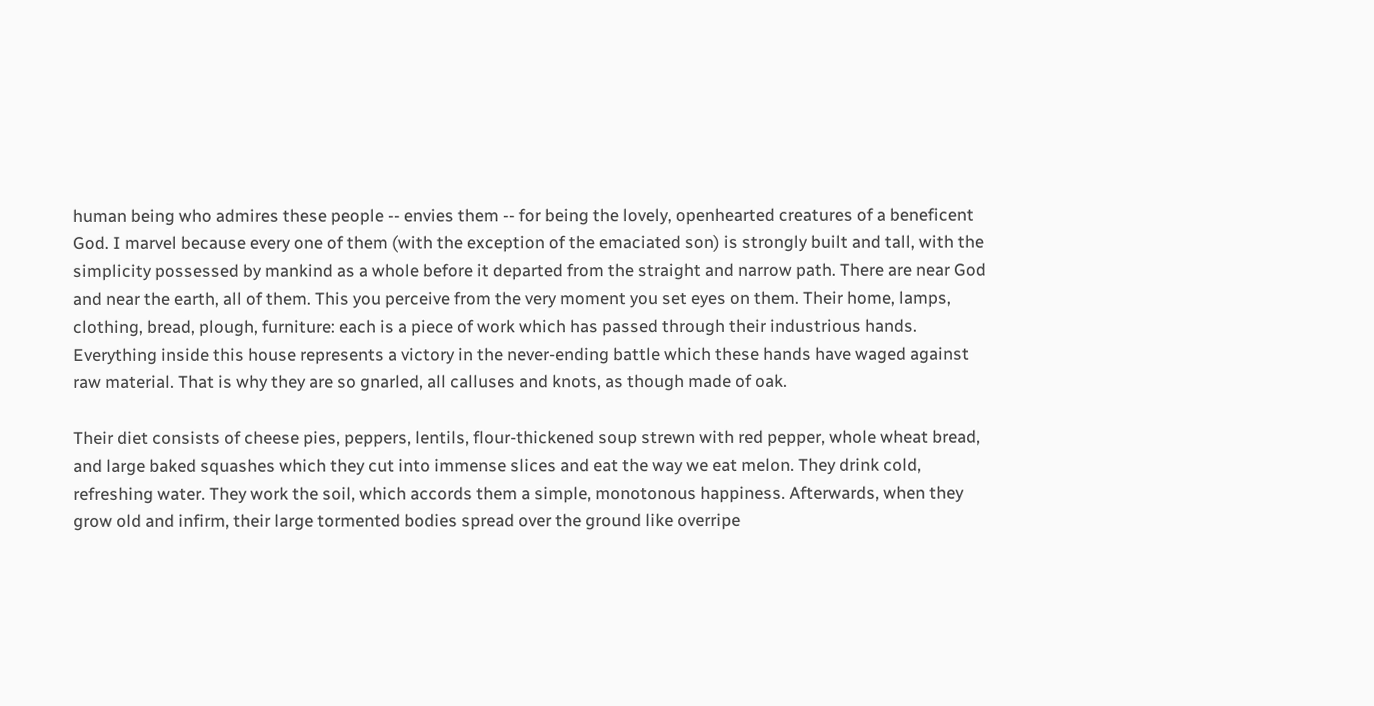human being who admires these people -- envies them -- for being the lovely, openhearted creatures of a beneficent God. I marvel because every one of them (with the exception of the emaciated son) is strongly built and tall, with the simplicity possessed by mankind as a whole before it departed from the straight and narrow path. There are near God and near the earth, all of them. This you perceive from the very moment you set eyes on them. Their home, lamps, clothing, bread, plough, furniture: each is a piece of work which has passed through their industrious hands. Everything inside this house represents a victory in the never-ending battle which these hands have waged against raw material. That is why they are so gnarled, all calluses and knots, as though made of oak.

Their diet consists of cheese pies, peppers, lentils, flour-thickened soup strewn with red pepper, whole wheat bread, and large baked squashes which they cut into immense slices and eat the way we eat melon. They drink cold, refreshing water. They work the soil, which accords them a simple, monotonous happiness. Afterwards, when they grow old and infirm, their large tormented bodies spread over the ground like overripe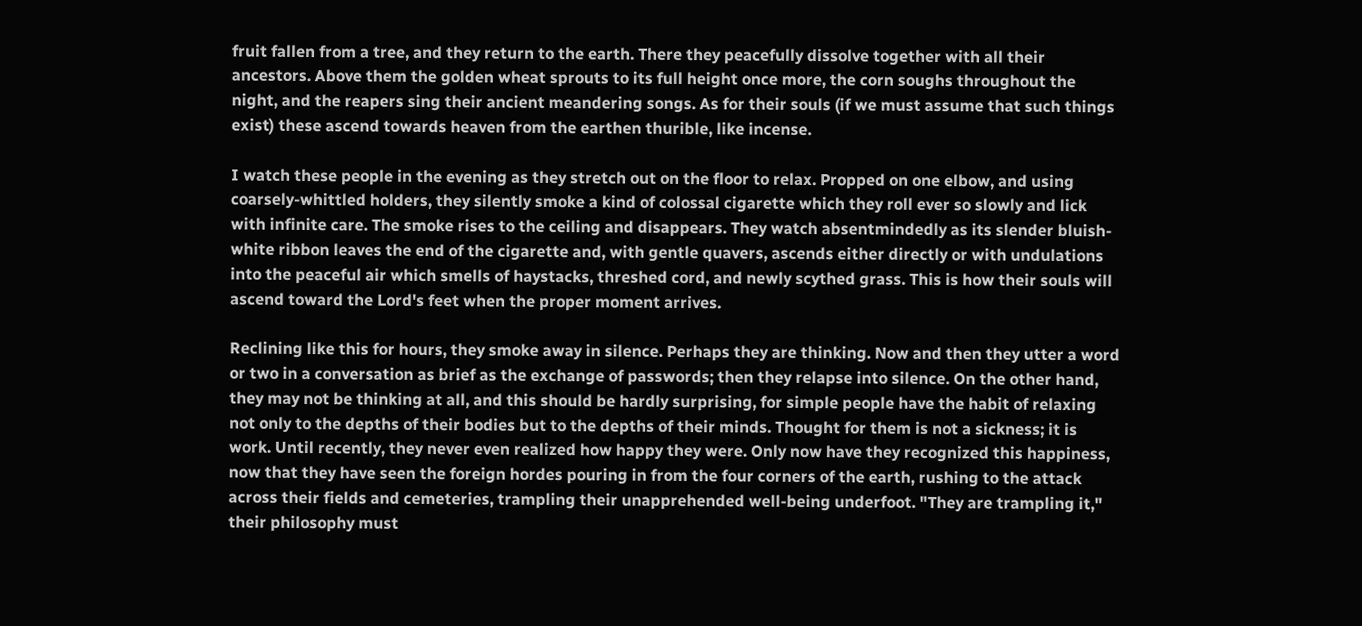fruit fallen from a tree, and they return to the earth. There they peacefully dissolve together with all their ancestors. Above them the golden wheat sprouts to its full height once more, the corn soughs throughout the night, and the reapers sing their ancient meandering songs. As for their souls (if we must assume that such things exist) these ascend towards heaven from the earthen thurible, like incense.

I watch these people in the evening as they stretch out on the floor to relax. Propped on one elbow, and using coarsely-whittled holders, they silently smoke a kind of colossal cigarette which they roll ever so slowly and lick with infinite care. The smoke rises to the ceiling and disappears. They watch absentmindedly as its slender bluish-white ribbon leaves the end of the cigarette and, with gentle quavers, ascends either directly or with undulations into the peaceful air which smells of haystacks, threshed cord, and newly scythed grass. This is how their souls will ascend toward the Lord's feet when the proper moment arrives.

Reclining like this for hours, they smoke away in silence. Perhaps they are thinking. Now and then they utter a word or two in a conversation as brief as the exchange of passwords; then they relapse into silence. On the other hand, they may not be thinking at all, and this should be hardly surprising, for simple people have the habit of relaxing not only to the depths of their bodies but to the depths of their minds. Thought for them is not a sickness; it is work. Until recently, they never even realized how happy they were. Only now have they recognized this happiness, now that they have seen the foreign hordes pouring in from the four corners of the earth, rushing to the attack across their fields and cemeteries, trampling their unapprehended well-being underfoot. "They are trampling it," their philosophy must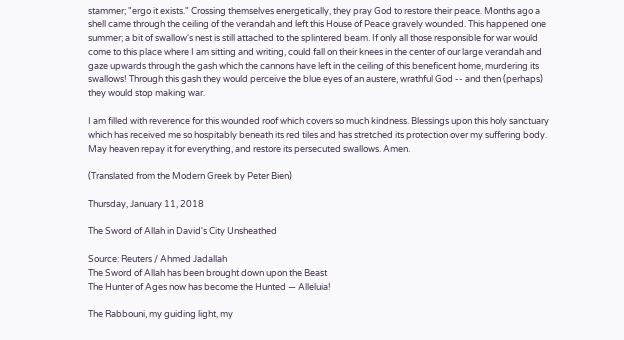stammer; "ergo it exists." Crossing themselves energetically, they pray God to restore their peace. Months ago a shell came through the ceiling of the verandah and left this House of Peace gravely wounded. This happened one summer; a bit of swallow's nest is still attached to the splintered beam. If only all those responsible for war would come to this place where I am sitting and writing, could fall on their knees in the center of our large verandah and gaze upwards through the gash which the cannons have left in the ceiling of this beneficent home, murdering its swallows! Through this gash they would perceive the blue eyes of an austere, wrathful God -- and then (perhaps) they would stop making war.

I am filled with reverence for this wounded roof which covers so much kindness. Blessings upon this holy sanctuary which has received me so hospitably beneath its red tiles and has stretched its protection over my suffering body. May heaven repay it for everything, and restore its persecuted swallows. Amen.

(Translated from the Modern Greek by Peter Bien)

Thursday, January 11, 2018

The Sword of Allah in David's City Unsheathed

Source: Reuters / Ahmed Jadallah
The Sword of Allah has been brought down upon the Beast
The Hunter of Ages now has become the Hunted — Alleluia!

The Rabbouni, my guiding light, my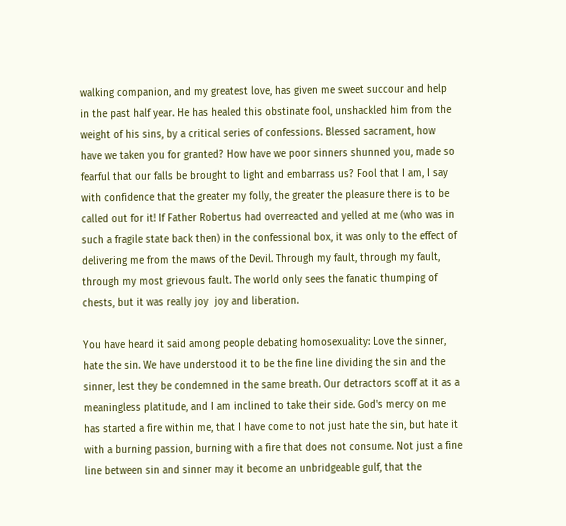walking companion, and my greatest love, has given me sweet succour and help in the past half year. He has healed this obstinate fool, unshackled him from the weight of his sins, by a critical series of confessions. Blessed sacrament, how have we taken you for granted? How have we poor sinners shunned you, made so fearful that our falls be brought to light and embarrass us? Fool that I am, I say with confidence that the greater my folly, the greater the pleasure there is to be called out for it! If Father Robertus had overreacted and yelled at me (who was in such a fragile state back then) in the confessional box, it was only to the effect of delivering me from the maws of the Devil. Through my fault, through my fault, through my most grievous fault. The world only sees the fanatic thumping of chests, but it was really joy  joy and liberation.

You have heard it said among people debating homosexuality: Love the sinner, hate the sin. We have understood it to be the fine line dividing the sin and the sinner, lest they be condemned in the same breath. Our detractors scoff at it as a meaningless platitude, and I am inclined to take their side. God's mercy on me has started a fire within me, that I have come to not just hate the sin, but hate it with a burning passion, burning with a fire that does not consume. Not just a fine line between sin and sinner may it become an unbridgeable gulf, that the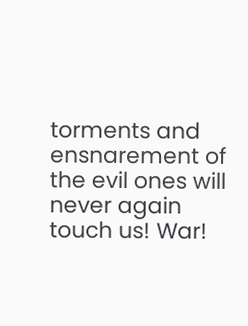torments and ensnarement of the evil ones will never again touch us! War!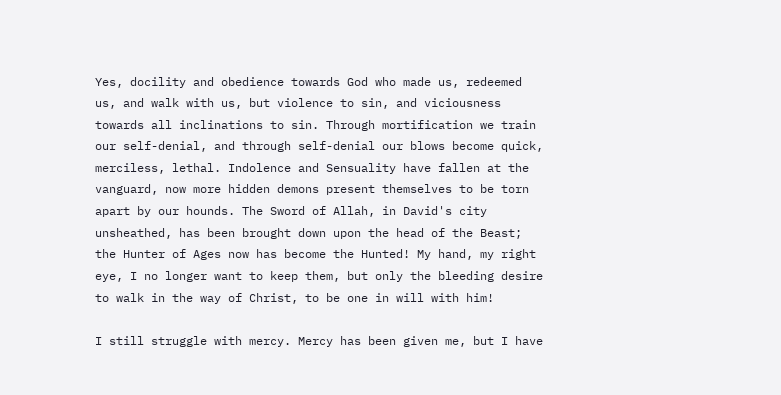Yes, docility and obedience towards God who made us, redeemed us, and walk with us, but violence to sin, and viciousness towards all inclinations to sin. Through mortification we train our self-denial, and through self-denial our blows become quick, merciless, lethal. Indolence and Sensuality have fallen at the vanguard, now more hidden demons present themselves to be torn apart by our hounds. The Sword of Allah, in David's city unsheathed, has been brought down upon the head of the Beast; the Hunter of Ages now has become the Hunted! My hand, my right eye, I no longer want to keep them, but only the bleeding desire to walk in the way of Christ, to be one in will with him!

I still struggle with mercy. Mercy has been given me, but I have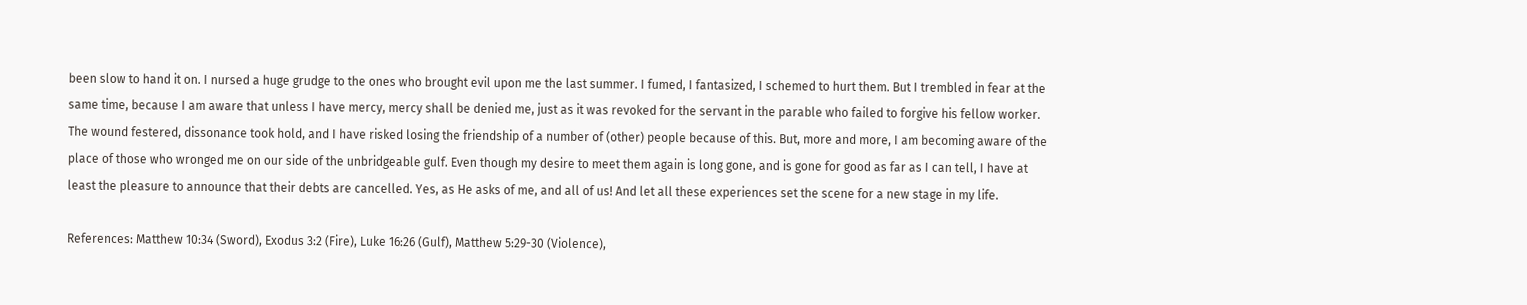been slow to hand it on. I nursed a huge grudge to the ones who brought evil upon me the last summer. I fumed, I fantasized, I schemed to hurt them. But I trembled in fear at the same time, because I am aware that unless I have mercy, mercy shall be denied me, just as it was revoked for the servant in the parable who failed to forgive his fellow worker. The wound festered, dissonance took hold, and I have risked losing the friendship of a number of (other) people because of this. But, more and more, I am becoming aware of the place of those who wronged me on our side of the unbridgeable gulf. Even though my desire to meet them again is long gone, and is gone for good as far as I can tell, I have at least the pleasure to announce that their debts are cancelled. Yes, as He asks of me, and all of us! And let all these experiences set the scene for a new stage in my life.

References: Matthew 10:34 (Sword), Exodus 3:2 (Fire), Luke 16:26 (Gulf), Matthew 5:29-30 (Violence),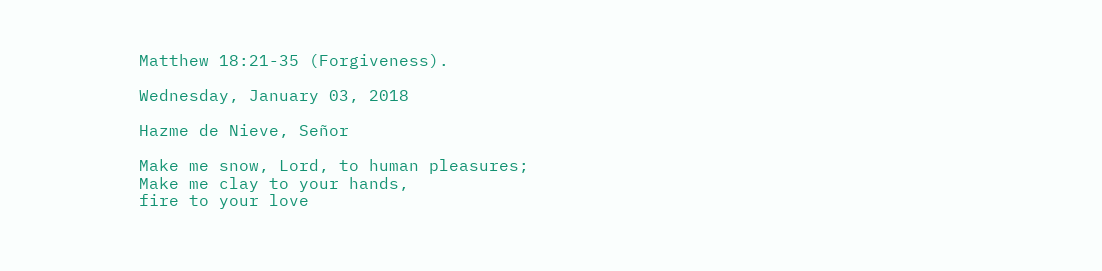Matthew 18:21-35 (Forgiveness).

Wednesday, January 03, 2018

Hazme de Nieve, Señor

Make me snow, Lord, to human pleasures;
Make me clay to your hands,
fire to your love